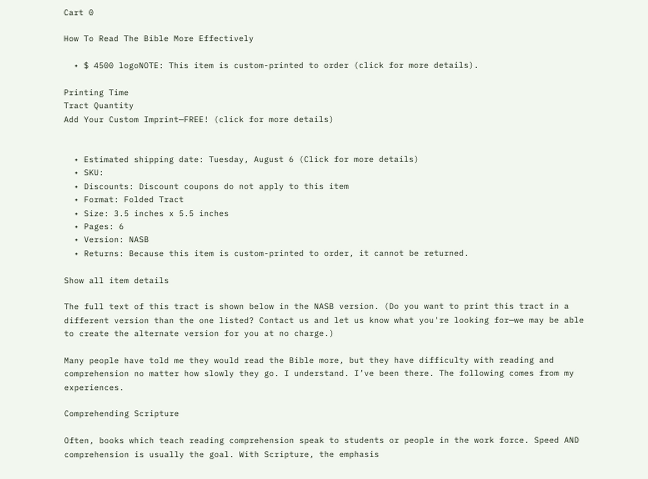Cart 0

How To Read The Bible More Effectively

  • $ 4500 logoNOTE: This item is custom-printed to order (click for more details).

Printing Time
Tract Quantity
Add Your Custom Imprint—FREE! (click for more details)


  • Estimated shipping date: Tuesday, August 6 (Click for more details)
  • SKU:
  • Discounts: Discount coupons do not apply to this item
  • Format: Folded Tract
  • Size: 3.5 inches x 5.5 inches
  • Pages: 6
  • Version: NASB
  • Returns: Because this item is custom-printed to order, it cannot be returned.

Show all item details

The full text of this tract is shown below in the NASB version. (Do you want to print this tract in a different version than the one listed? Contact us and let us know what you're looking for—we may be able to create the alternate version for you at no charge.)

Many people have told me they would read the Bible more, but they have difficulty with reading and comprehension no matter how slowly they go. I understand. I’ve been there. The following comes from my experiences.

Comprehending Scripture

Often, books which teach reading comprehension speak to students or people in the work force. Speed AND comprehension is usually the goal. With Scripture, the emphasis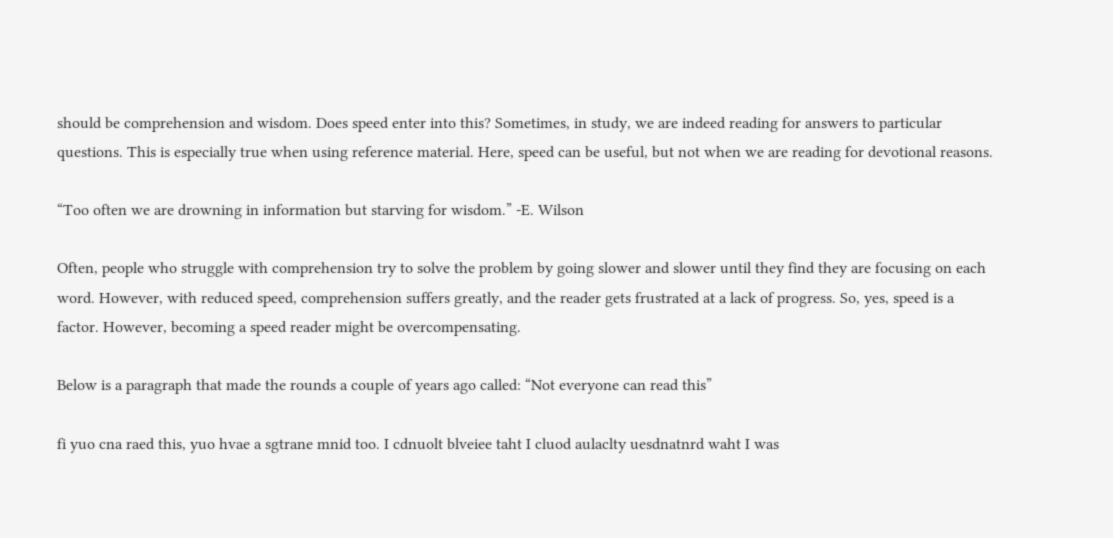should be comprehension and wisdom. Does speed enter into this? Sometimes, in study, we are indeed reading for answers to particular questions. This is especially true when using reference material. Here, speed can be useful, but not when we are reading for devotional reasons.

“Too often we are drowning in information but starving for wisdom.” -E. Wilson

Often, people who struggle with comprehension try to solve the problem by going slower and slower until they find they are focusing on each word. However, with reduced speed, comprehension suffers greatly, and the reader gets frustrated at a lack of progress. So, yes, speed is a factor. However, becoming a speed reader might be overcompensating.

Below is a paragraph that made the rounds a couple of years ago called: “Not everyone can read this”

fi yuo cna raed this, yuo hvae a sgtrane mnid too. I cdnuolt blveiee taht I cluod aulaclty uesdnatnrd waht I was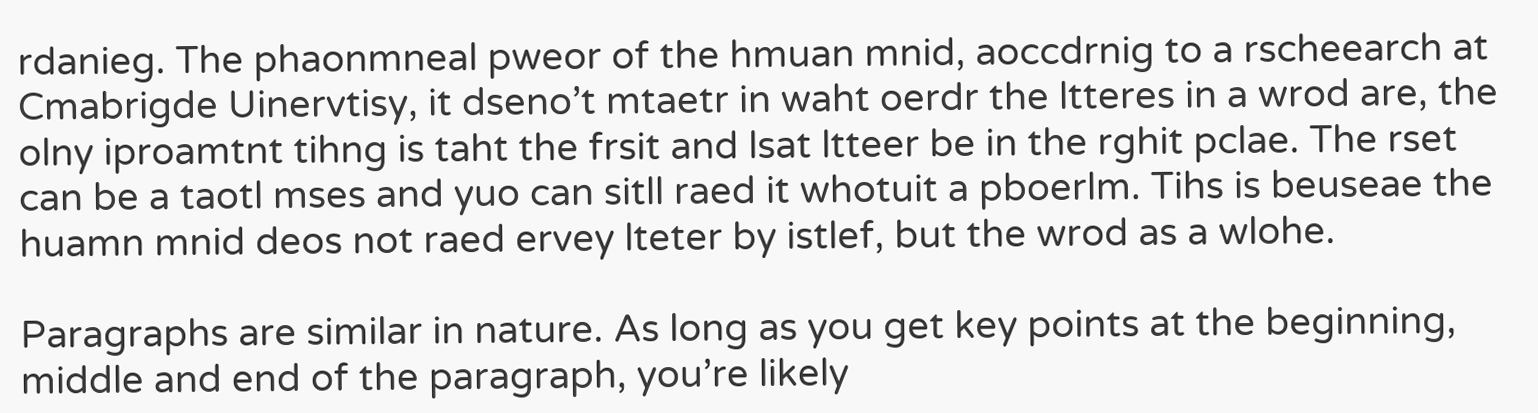rdanieg. The phaonmneal pweor of the hmuan mnid, aoccdrnig to a rscheearch at Cmabrigde Uinervtisy, it dseno’t mtaetr in waht oerdr the ltteres in a wrod are, the olny iproamtnt tihng is taht the frsit and lsat ltteer be in the rghit pclae. The rset can be a taotl mses and yuo can sitll raed it whotuit a pboerlm. Tihs is beuseae the huamn mnid deos not raed ervey lteter by istlef, but the wrod as a wlohe.

Paragraphs are similar in nature. As long as you get key points at the beginning, middle and end of the paragraph, you’re likely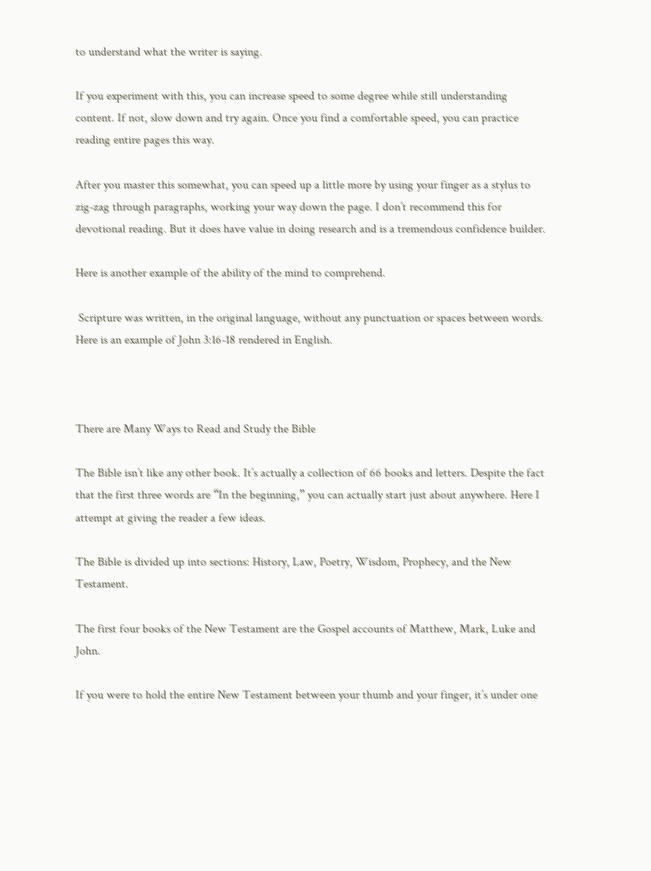to understand what the writer is saying.

If you experiment with this, you can increase speed to some degree while still understanding content. If not, slow down and try again. Once you find a comfortable speed, you can practice reading entire pages this way.

After you master this somewhat, you can speed up a little more by using your finger as a stylus to zig-zag through paragraphs, working your way down the page. I don’t recommend this for devotional reading. But it does have value in doing research and is a tremendous confidence builder.

Here is another example of the ability of the mind to comprehend.

 Scripture was written, in the original language, without any punctuation or spaces between words. Here is an example of John 3:16-18 rendered in English.



There are Many Ways to Read and Study the Bible

The Bible isn’t like any other book. It’s actually a collection of 66 books and letters. Despite the fact that the first three words are “In the beginning,” you can actually start just about anywhere. Here I attempt at giving the reader a few ideas.

The Bible is divided up into sections: History, Law, Poetry, Wisdom, Prophecy, and the New Testament.

The first four books of the New Testament are the Gospel accounts of Matthew, Mark, Luke and John.

If you were to hold the entire New Testament between your thumb and your finger, it’s under one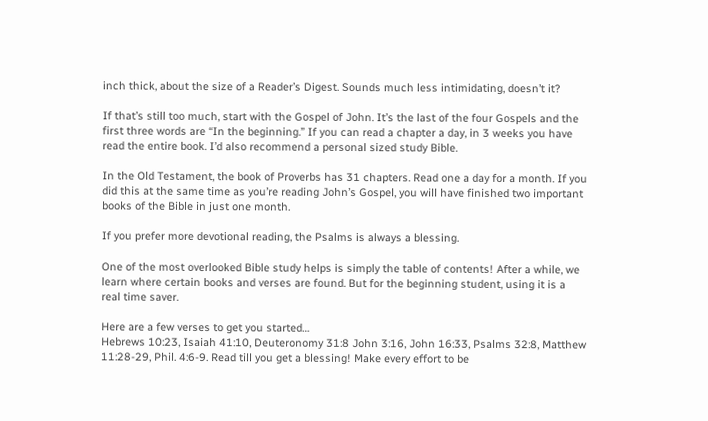inch thick, about the size of a Reader’s Digest. Sounds much less intimidating, doesn’t it?

If that’s still too much, start with the Gospel of John. It’s the last of the four Gospels and the first three words are “In the beginning.” If you can read a chapter a day, in 3 weeks you have read the entire book. I’d also recommend a personal sized study Bible.

In the Old Testament, the book of Proverbs has 31 chapters. Read one a day for a month. If you did this at the same time as you’re reading John’s Gospel, you will have finished two important books of the Bible in just one month.

If you prefer more devotional reading, the Psalms is always a blessing.

One of the most overlooked Bible study helps is simply the table of contents! After a while, we learn where certain books and verses are found. But for the beginning student, using it is a real time saver.

Here are a few verses to get you started…
Hebrews 10:23, Isaiah 41:10, Deuteronomy 31:8 John 3:16, John 16:33, Psalms 32:8, Matthew 11:28-29, Phil. 4:6-9. Read till you get a blessing! Make every effort to be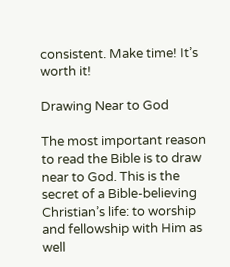consistent. Make time! It’s worth it!

Drawing Near to God

The most important reason to read the Bible is to draw near to God. This is the secret of a Bible-believing Christian’s life: to worship and fellowship with Him as well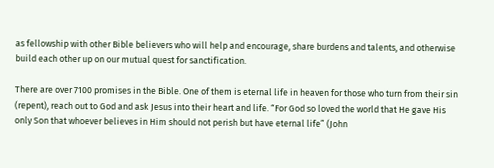as fellowship with other Bible believers who will help and encourage, share burdens and talents, and otherwise build each other up on our mutual quest for sanctification.

There are over 7100 promises in the Bible. One of them is eternal life in heaven for those who turn from their sin (repent), reach out to God and ask Jesus into their heart and life. “For God so loved the world that He gave His only Son that whoever believes in Him should not perish but have eternal life” (John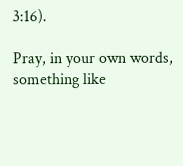3:16).

Pray, in your own words, something like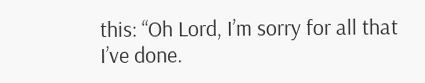this: “Oh Lord, I’m sorry for all that I’ve done.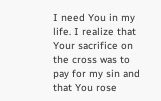I need You in my life. I realize that Your sacrifice on the cross was to pay for my sin and that You rose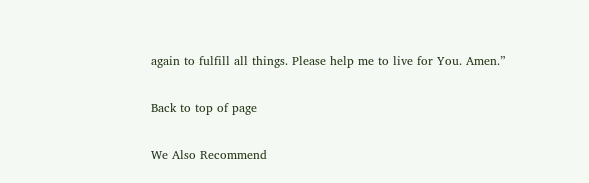again to fulfill all things. Please help me to live for You. Amen.”

Back to top of page

We Also Recommend